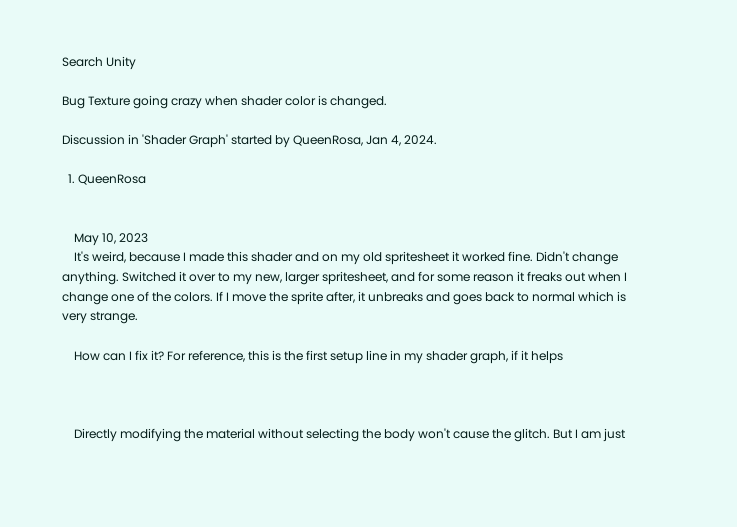Search Unity

Bug Texture going crazy when shader color is changed.

Discussion in 'Shader Graph' started by QueenRosa, Jan 4, 2024.

  1. QueenRosa


    May 10, 2023
    It's weird, because I made this shader and on my old spritesheet it worked fine. Didn't change anything. Switched it over to my new, larger spritesheet, and for some reason it freaks out when I change one of the colors. If I move the sprite after, it unbreaks and goes back to normal which is very strange.

    How can I fix it? For reference, this is the first setup line in my shader graph, if it helps



    Directly modifying the material without selecting the body won't cause the glitch. But I am just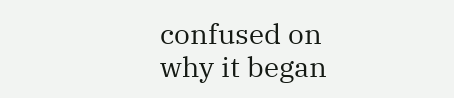confused on why it began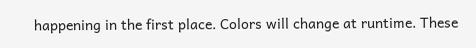happening in the first place. Colors will change at runtime. These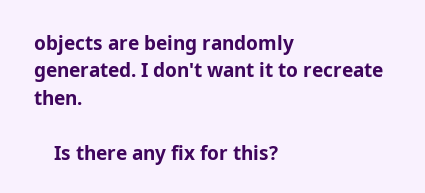objects are being randomly generated. I don't want it to recreate then.

    Is there any fix for this?